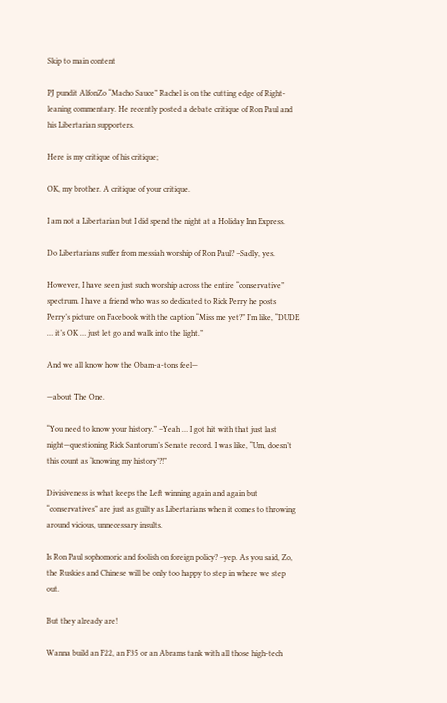Skip to main content

PJ pundit AlfonZo “Macho Sauce” Rachel is on the cutting edge of Right-leaning commentary. He recently posted a debate critique of Ron Paul and his Libertarian supporters.

Here is my critique of his critique;

OK, my brother. A critique of your critique.

I am not a Libertarian but I did spend the night at a Holiday Inn Express.

Do Libertarians suffer from messiah worship of Ron Paul? –Sadly, yes.

However, I have seen just such worship across the entire “conservative” spectrum. I have a friend who was so dedicated to Rick Perry he posts Perry’s picture on Facebook with the caption “Miss me yet?” I’m like, “DUDE … it’s OK … just let go and walk into the light.”

And we all know how the Obam-a-tons feel—

—about The One.

“You need to know your history.” –Yeah … I got hit with that just last night—questioning Rick Santorum’s Senate record. I was like, “Um, doesn’t this count as ‘knowing my history’?!”

Divisiveness is what keeps the Left winning again and again but “conservatives” are just as guilty as Libertarians when it comes to throwing around vicious, unnecessary insults.

Is Ron Paul sophomoric and foolish on foreign policy? –yep. As you said, Zo, the Ruskies and Chinese will be only too happy to step in where we step out.

But they already are!

Wanna build an F22, an F35 or an Abrams tank with all those high-tech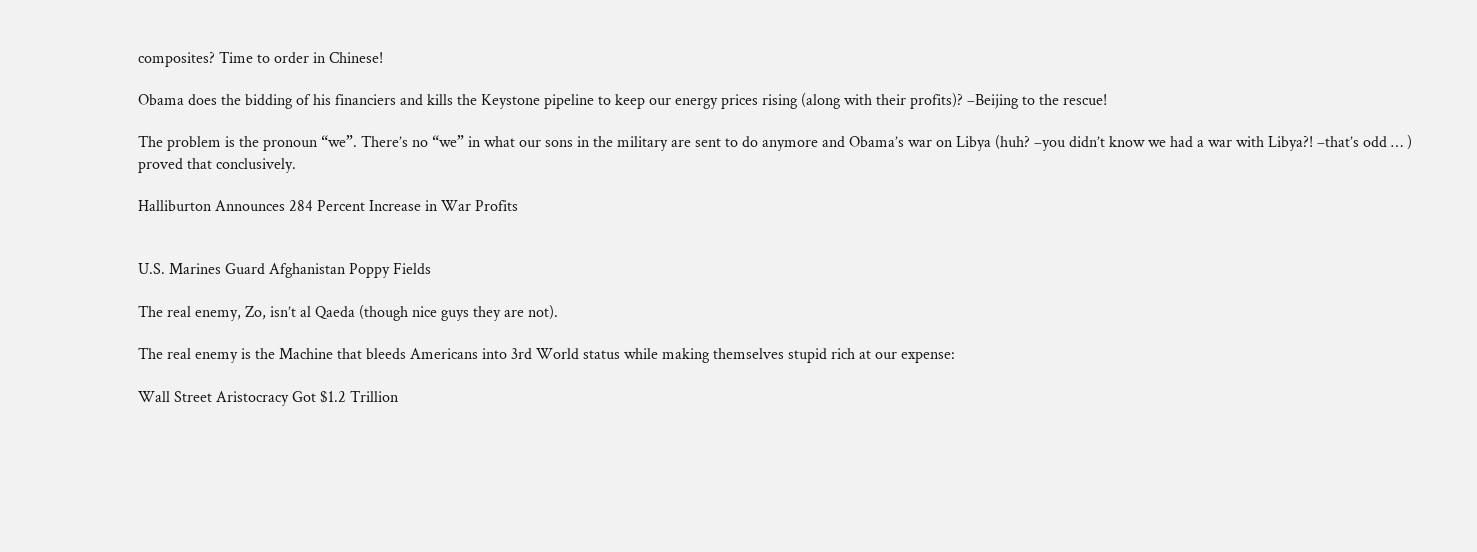composites? Time to order in Chinese!

Obama does the bidding of his financiers and kills the Keystone pipeline to keep our energy prices rising (along with their profits)? –Beijing to the rescue!

The problem is the pronoun “we”. There’s no “we” in what our sons in the military are sent to do anymore and Obama’s war on Libya (huh? –you didn’t know we had a war with Libya?! –that’s odd … ) proved that conclusively.

Halliburton Announces 284 Percent Increase in War Profits


U.S. Marines Guard Afghanistan Poppy Fields

The real enemy, Zo, isn’t al Qaeda (though nice guys they are not).

The real enemy is the Machine that bleeds Americans into 3rd World status while making themselves stupid rich at our expense:

Wall Street Aristocracy Got $1.2 Trillion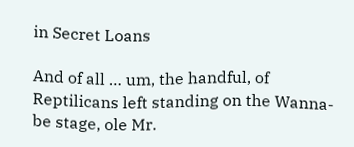in Secret Loans

And of all … um, the handful, of Reptilicans left standing on the Wanna-be stage, ole Mr.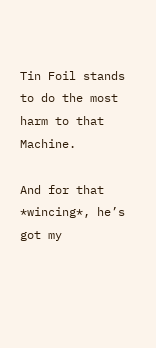Tin Foil stands to do the most harm to that Machine.

And for that *wincing*, he’s got my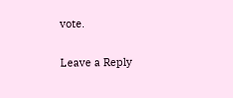vote.

Leave a Reply